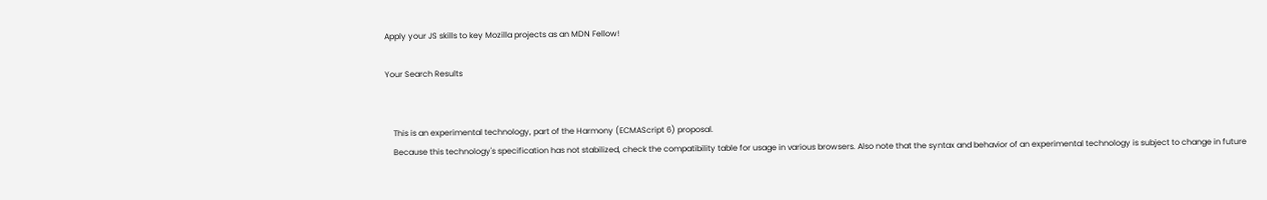Apply your JS skills to key Mozilla projects as an MDN Fellow!

Your Search Results


    This is an experimental technology, part of the Harmony (ECMAScript 6) proposal.
    Because this technology's specification has not stabilized, check the compatibility table for usage in various browsers. Also note that the syntax and behavior of an experimental technology is subject to change in future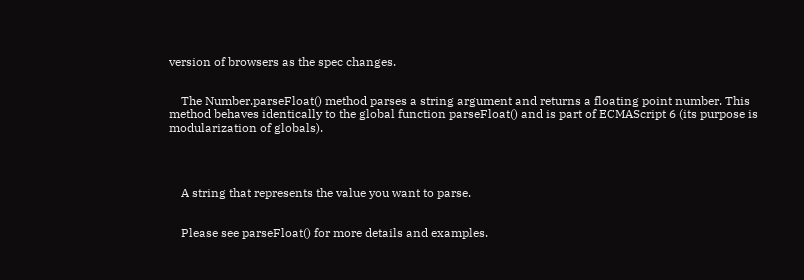version of browsers as the spec changes.


    The Number.parseFloat() method parses a string argument and returns a floating point number. This method behaves identically to the global function parseFloat() and is part of ECMAScript 6 (its purpose is modularization of globals).




    A string that represents the value you want to parse.


    Please see parseFloat() for more details and examples.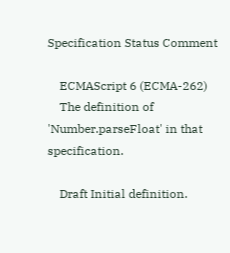Specification Status Comment

    ECMAScript 6 (ECMA-262)
    The definition of 'Number.parseFloat' in that specification.

    Draft Initial definition.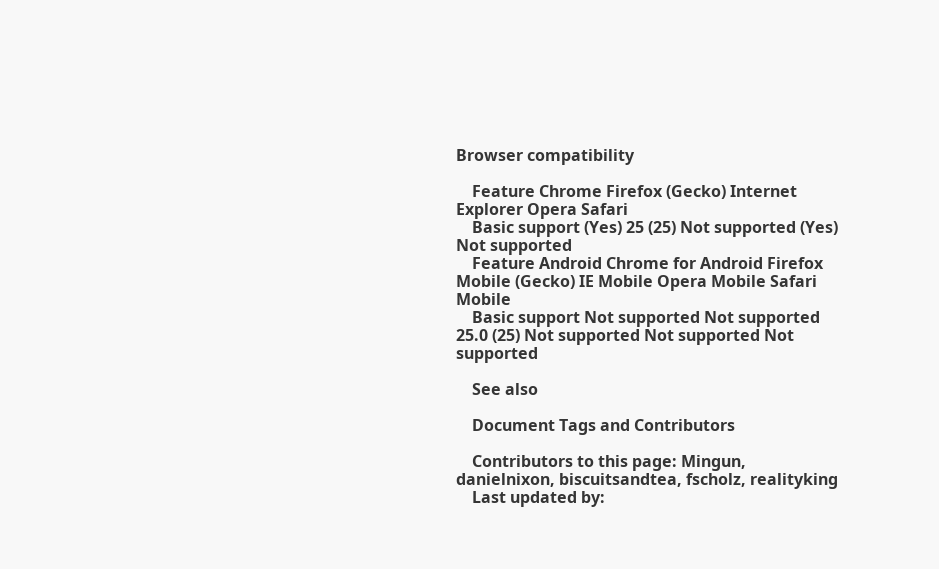Browser compatibility

    Feature Chrome Firefox (Gecko) Internet Explorer Opera Safari
    Basic support (Yes) 25 (25) Not supported (Yes) Not supported
    Feature Android Chrome for Android Firefox Mobile (Gecko) IE Mobile Opera Mobile Safari Mobile
    Basic support Not supported Not supported 25.0 (25) Not supported Not supported Not supported

    See also

    Document Tags and Contributors

    Contributors to this page: Mingun, danielnixon, biscuitsandtea, fscholz, realityking
    Last updated by: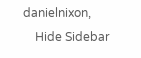danielnixon,
    Hide Sidebar